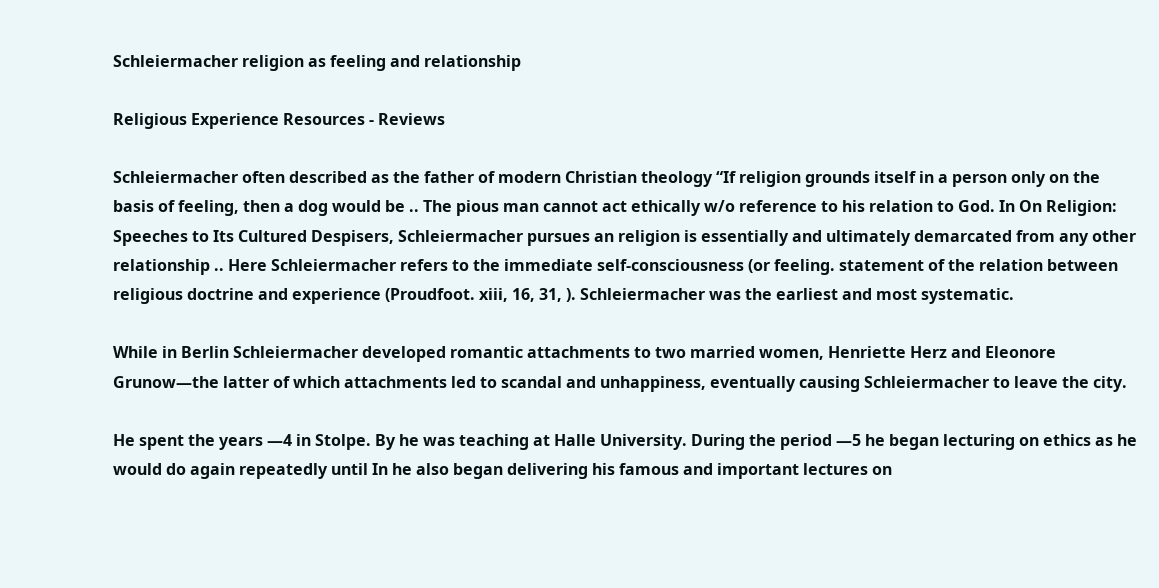Schleiermacher religion as feeling and relationship

Religious Experience Resources - Reviews

Schleiermacher often described as the father of modern Christian theology “If religion grounds itself in a person only on the basis of feeling, then a dog would be .. The pious man cannot act ethically w/o reference to his relation to God. In On Religion: Speeches to Its Cultured Despisers, Schleiermacher pursues an religion is essentially and ultimately demarcated from any other relationship .. Here Schleiermacher refers to the immediate self-consciousness (or feeling. statement of the relation between religious doctrine and experience (Proudfoot. xiii, 16, 31, ). Schleiermacher was the earliest and most systematic.

While in Berlin Schleiermacher developed romantic attachments to two married women, Henriette Herz and Eleonore Grunow—the latter of which attachments led to scandal and unhappiness, eventually causing Schleiermacher to leave the city.

He spent the years —4 in Stolpe. By he was teaching at Halle University. During the period —5 he began lecturing on ethics as he would do again repeatedly until In he also began delivering his famous and important lectures on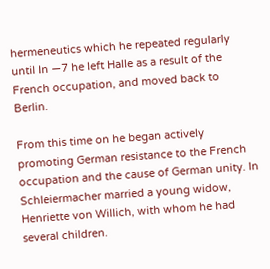hermeneutics which he repeated regularly until In —7 he left Halle as a result of the French occupation, and moved back to Berlin.

From this time on he began actively promoting German resistance to the French occupation and the cause of German unity. In Schleiermacher married a young widow, Henriette von Willich, with whom he had several children.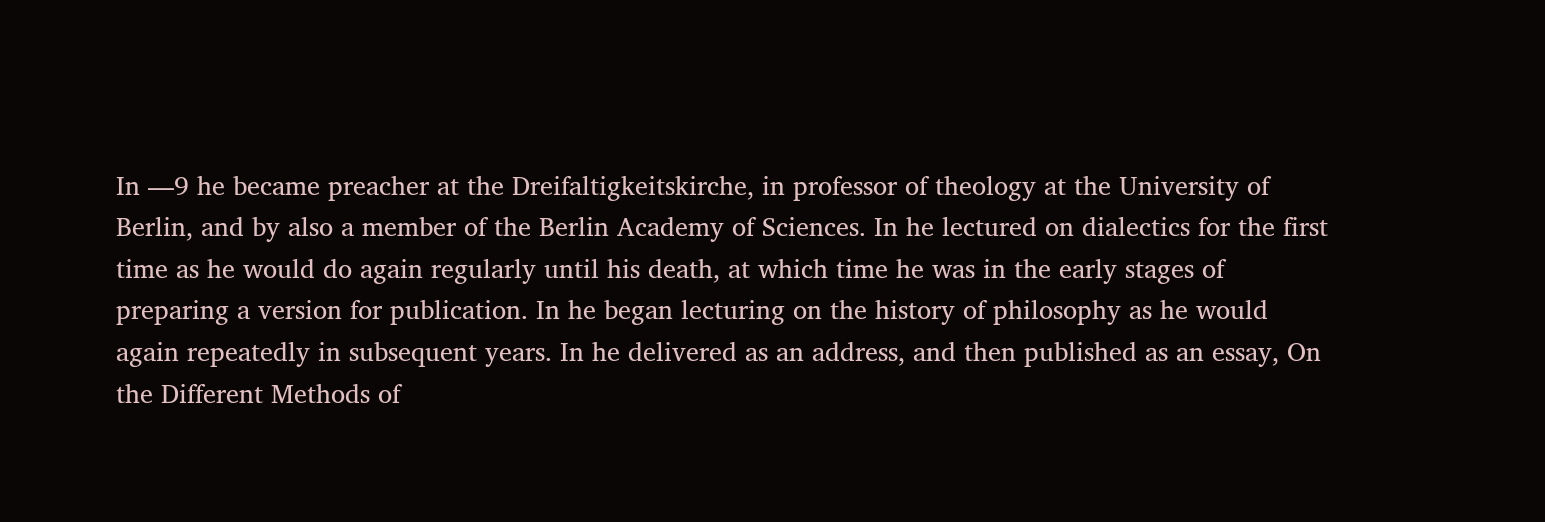In —9 he became preacher at the Dreifaltigkeitskirche, in professor of theology at the University of Berlin, and by also a member of the Berlin Academy of Sciences. In he lectured on dialectics for the first time as he would do again regularly until his death, at which time he was in the early stages of preparing a version for publication. In he began lecturing on the history of philosophy as he would again repeatedly in subsequent years. In he delivered as an address, and then published as an essay, On the Different Methods of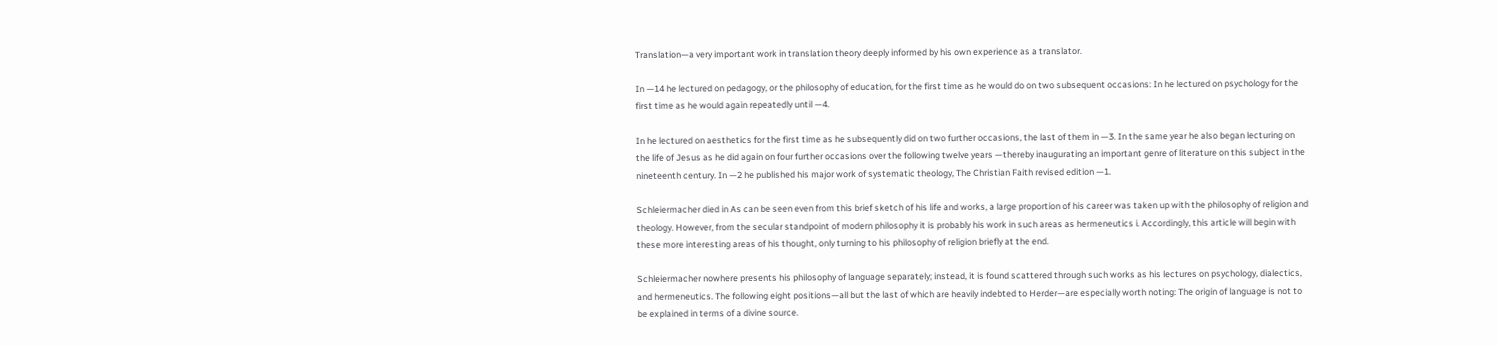Translation—a very important work in translation theory deeply informed by his own experience as a translator.

In —14 he lectured on pedagogy, or the philosophy of education, for the first time as he would do on two subsequent occasions: In he lectured on psychology for the first time as he would again repeatedly until —4.

In he lectured on aesthetics for the first time as he subsequently did on two further occasions, the last of them in —3. In the same year he also began lecturing on the life of Jesus as he did again on four further occasions over the following twelve years —thereby inaugurating an important genre of literature on this subject in the nineteenth century. In —2 he published his major work of systematic theology, The Christian Faith revised edition —1.

Schleiermacher died in As can be seen even from this brief sketch of his life and works, a large proportion of his career was taken up with the philosophy of religion and theology. However, from the secular standpoint of modern philosophy it is probably his work in such areas as hermeneutics i. Accordingly, this article will begin with these more interesting areas of his thought, only turning to his philosophy of religion briefly at the end.

Schleiermacher nowhere presents his philosophy of language separately; instead, it is found scattered through such works as his lectures on psychology, dialectics, and hermeneutics. The following eight positions—all but the last of which are heavily indebted to Herder—are especially worth noting: The origin of language is not to be explained in terms of a divine source.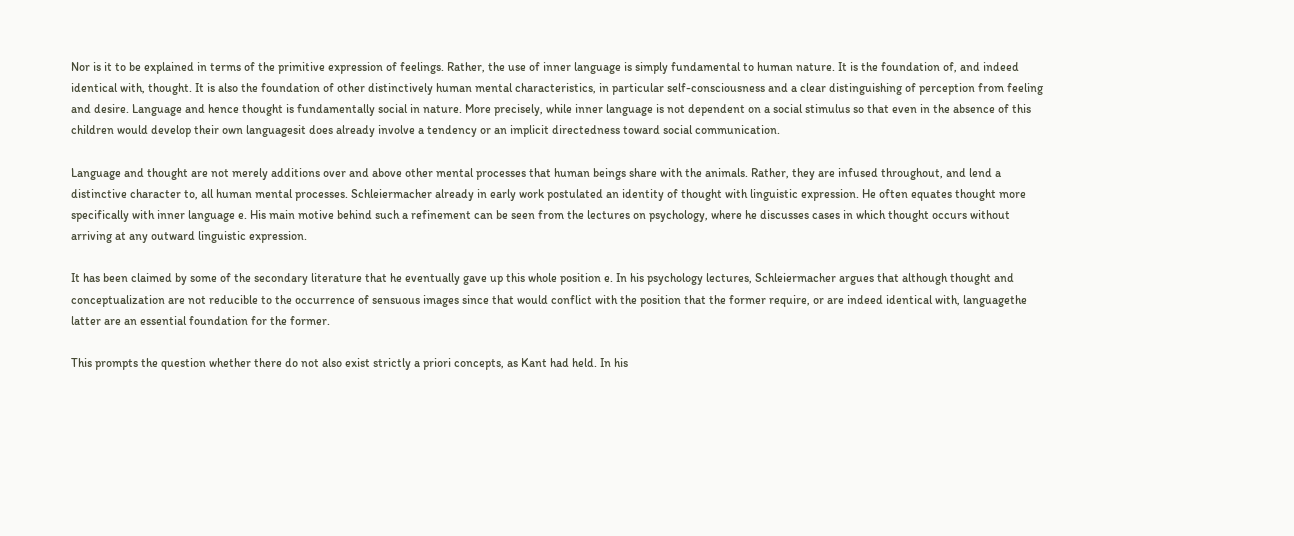Nor is it to be explained in terms of the primitive expression of feelings. Rather, the use of inner language is simply fundamental to human nature. It is the foundation of, and indeed identical with, thought. It is also the foundation of other distinctively human mental characteristics, in particular self-consciousness and a clear distinguishing of perception from feeling and desire. Language and hence thought is fundamentally social in nature. More precisely, while inner language is not dependent on a social stimulus so that even in the absence of this children would develop their own languagesit does already involve a tendency or an implicit directedness toward social communication.

Language and thought are not merely additions over and above other mental processes that human beings share with the animals. Rather, they are infused throughout, and lend a distinctive character to, all human mental processes. Schleiermacher already in early work postulated an identity of thought with linguistic expression. He often equates thought more specifically with inner language e. His main motive behind such a refinement can be seen from the lectures on psychology, where he discusses cases in which thought occurs without arriving at any outward linguistic expression.

It has been claimed by some of the secondary literature that he eventually gave up this whole position e. In his psychology lectures, Schleiermacher argues that although thought and conceptualization are not reducible to the occurrence of sensuous images since that would conflict with the position that the former require, or are indeed identical with, languagethe latter are an essential foundation for the former.

This prompts the question whether there do not also exist strictly a priori concepts, as Kant had held. In his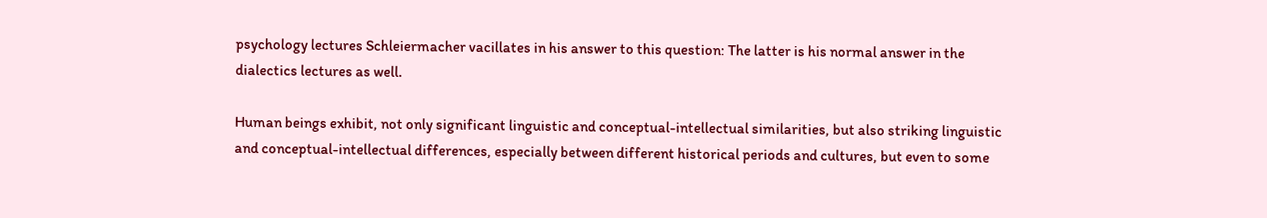psychology lectures Schleiermacher vacillates in his answer to this question: The latter is his normal answer in the dialectics lectures as well.

Human beings exhibit, not only significant linguistic and conceptual-intellectual similarities, but also striking linguistic and conceptual-intellectual differences, especially between different historical periods and cultures, but even to some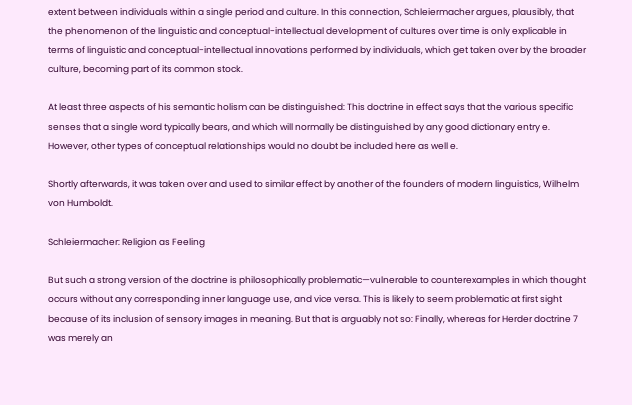extent between individuals within a single period and culture. In this connection, Schleiermacher argues, plausibly, that the phenomenon of the linguistic and conceptual-intellectual development of cultures over time is only explicable in terms of linguistic and conceptual-intellectual innovations performed by individuals, which get taken over by the broader culture, becoming part of its common stock.

At least three aspects of his semantic holism can be distinguished: This doctrine in effect says that the various specific senses that a single word typically bears, and which will normally be distinguished by any good dictionary entry e. However, other types of conceptual relationships would no doubt be included here as well e.

Shortly afterwards, it was taken over and used to similar effect by another of the founders of modern linguistics, Wilhelm von Humboldt.

Schleiermacher: Religion as Feeling

But such a strong version of the doctrine is philosophically problematic—vulnerable to counterexamples in which thought occurs without any corresponding inner language use, and vice versa. This is likely to seem problematic at first sight because of its inclusion of sensory images in meaning. But that is arguably not so: Finally, whereas for Herder doctrine 7 was merely an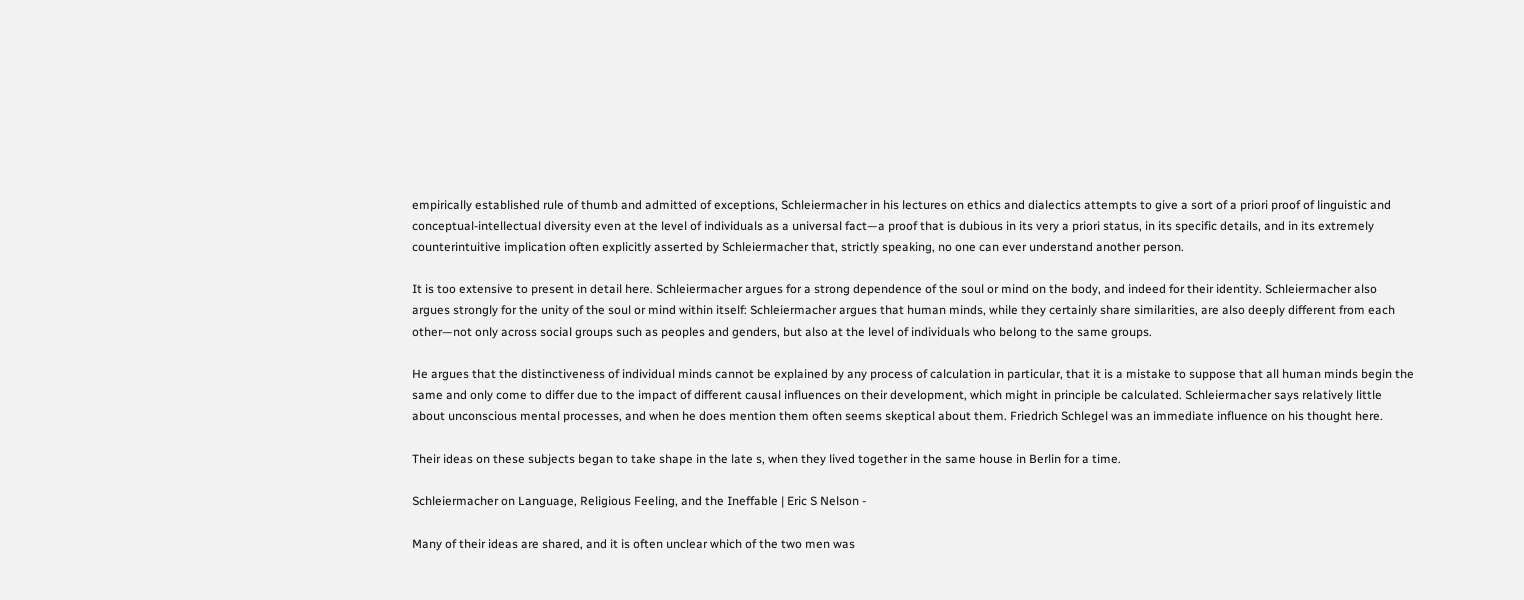empirically established rule of thumb and admitted of exceptions, Schleiermacher in his lectures on ethics and dialectics attempts to give a sort of a priori proof of linguistic and conceptual-intellectual diversity even at the level of individuals as a universal fact—a proof that is dubious in its very a priori status, in its specific details, and in its extremely counterintuitive implication often explicitly asserted by Schleiermacher that, strictly speaking, no one can ever understand another person.

It is too extensive to present in detail here. Schleiermacher argues for a strong dependence of the soul or mind on the body, and indeed for their identity. Schleiermacher also argues strongly for the unity of the soul or mind within itself: Schleiermacher argues that human minds, while they certainly share similarities, are also deeply different from each other—not only across social groups such as peoples and genders, but also at the level of individuals who belong to the same groups.

He argues that the distinctiveness of individual minds cannot be explained by any process of calculation in particular, that it is a mistake to suppose that all human minds begin the same and only come to differ due to the impact of different causal influences on their development, which might in principle be calculated. Schleiermacher says relatively little about unconscious mental processes, and when he does mention them often seems skeptical about them. Friedrich Schlegel was an immediate influence on his thought here.

Their ideas on these subjects began to take shape in the late s, when they lived together in the same house in Berlin for a time.

Schleiermacher on Language, Religious Feeling, and the Ineffable | Eric S Nelson -

Many of their ideas are shared, and it is often unclear which of the two men was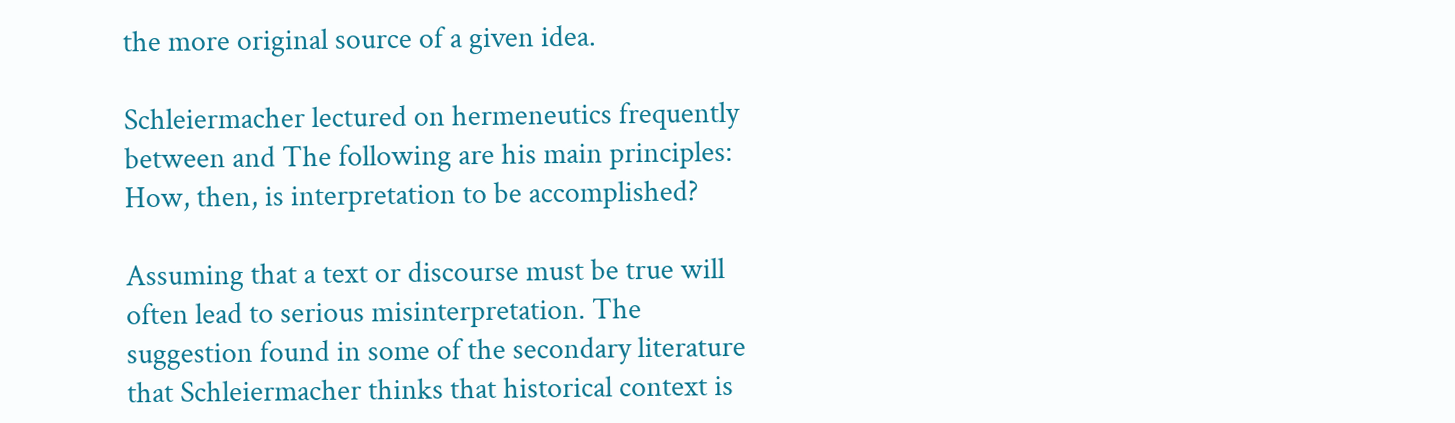the more original source of a given idea.

Schleiermacher lectured on hermeneutics frequently between and The following are his main principles: How, then, is interpretation to be accomplished?

Assuming that a text or discourse must be true will often lead to serious misinterpretation. The suggestion found in some of the secondary literature that Schleiermacher thinks that historical context is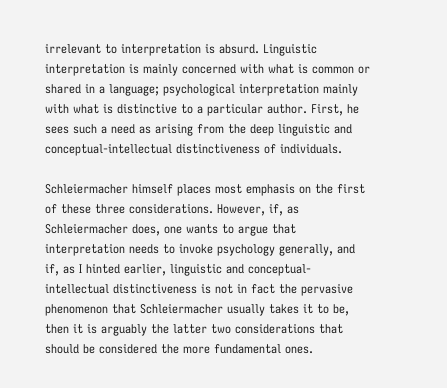irrelevant to interpretation is absurd. Linguistic interpretation is mainly concerned with what is common or shared in a language; psychological interpretation mainly with what is distinctive to a particular author. First, he sees such a need as arising from the deep linguistic and conceptual-intellectual distinctiveness of individuals.

Schleiermacher himself places most emphasis on the first of these three considerations. However, if, as Schleiermacher does, one wants to argue that interpretation needs to invoke psychology generally, and if, as I hinted earlier, linguistic and conceptual-intellectual distinctiveness is not in fact the pervasive phenomenon that Schleiermacher usually takes it to be, then it is arguably the latter two considerations that should be considered the more fundamental ones.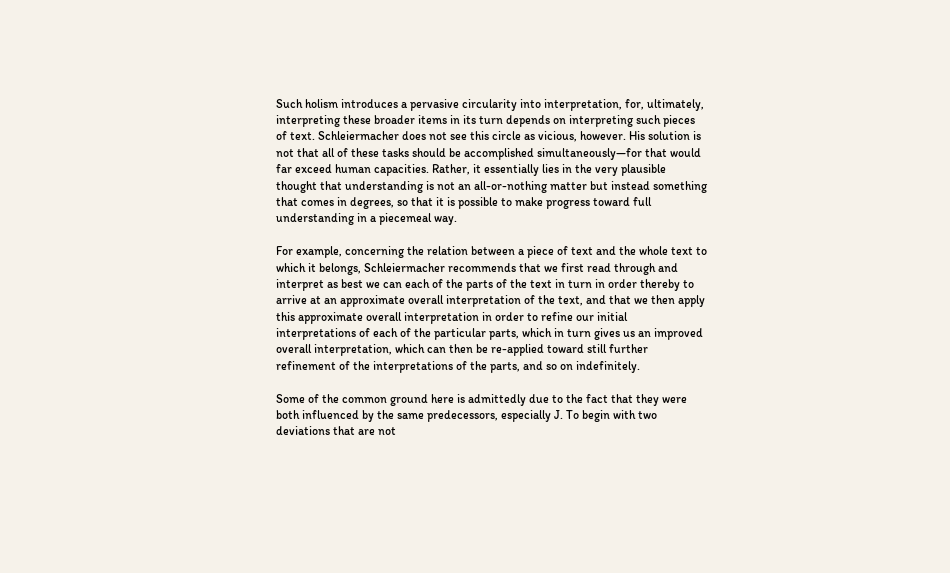Such holism introduces a pervasive circularity into interpretation, for, ultimately, interpreting these broader items in its turn depends on interpreting such pieces of text. Schleiermacher does not see this circle as vicious, however. His solution is not that all of these tasks should be accomplished simultaneously—for that would far exceed human capacities. Rather, it essentially lies in the very plausible thought that understanding is not an all-or-nothing matter but instead something that comes in degrees, so that it is possible to make progress toward full understanding in a piecemeal way.

For example, concerning the relation between a piece of text and the whole text to which it belongs, Schleiermacher recommends that we first read through and interpret as best we can each of the parts of the text in turn in order thereby to arrive at an approximate overall interpretation of the text, and that we then apply this approximate overall interpretation in order to refine our initial interpretations of each of the particular parts, which in turn gives us an improved overall interpretation, which can then be re-applied toward still further refinement of the interpretations of the parts, and so on indefinitely.

Some of the common ground here is admittedly due to the fact that they were both influenced by the same predecessors, especially J. To begin with two deviations that are not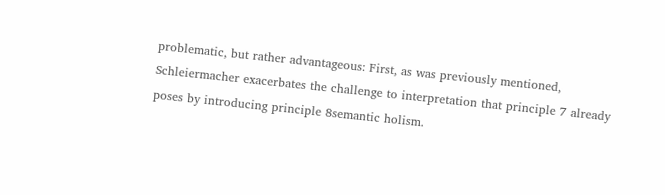problematic, but rather advantageous: First, as was previously mentioned, Schleiermacher exacerbates the challenge to interpretation that principle 7 already poses by introducing principle 8semantic holism.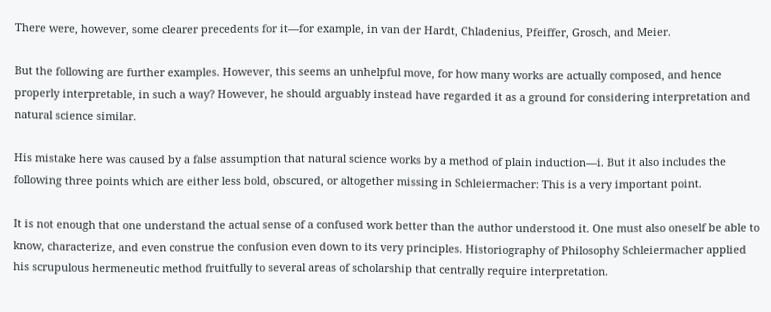There were, however, some clearer precedents for it—for example, in van der Hardt, Chladenius, Pfeiffer, Grosch, and Meier.

But the following are further examples. However, this seems an unhelpful move, for how many works are actually composed, and hence properly interpretable, in such a way? However, he should arguably instead have regarded it as a ground for considering interpretation and natural science similar.

His mistake here was caused by a false assumption that natural science works by a method of plain induction—i. But it also includes the following three points which are either less bold, obscured, or altogether missing in Schleiermacher: This is a very important point.

It is not enough that one understand the actual sense of a confused work better than the author understood it. One must also oneself be able to know, characterize, and even construe the confusion even down to its very principles. Historiography of Philosophy Schleiermacher applied his scrupulous hermeneutic method fruitfully to several areas of scholarship that centrally require interpretation.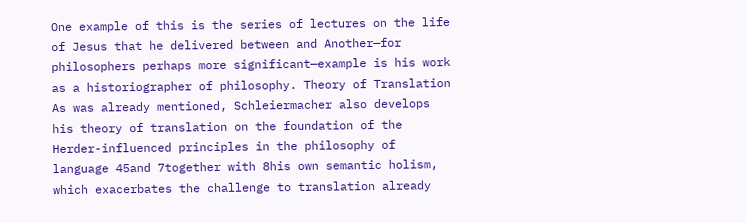One example of this is the series of lectures on the life of Jesus that he delivered between and Another—for philosophers perhaps more significant—example is his work as a historiographer of philosophy. Theory of Translation As was already mentioned, Schleiermacher also develops his theory of translation on the foundation of the Herder-influenced principles in the philosophy of language 45and 7together with 8his own semantic holism, which exacerbates the challenge to translation already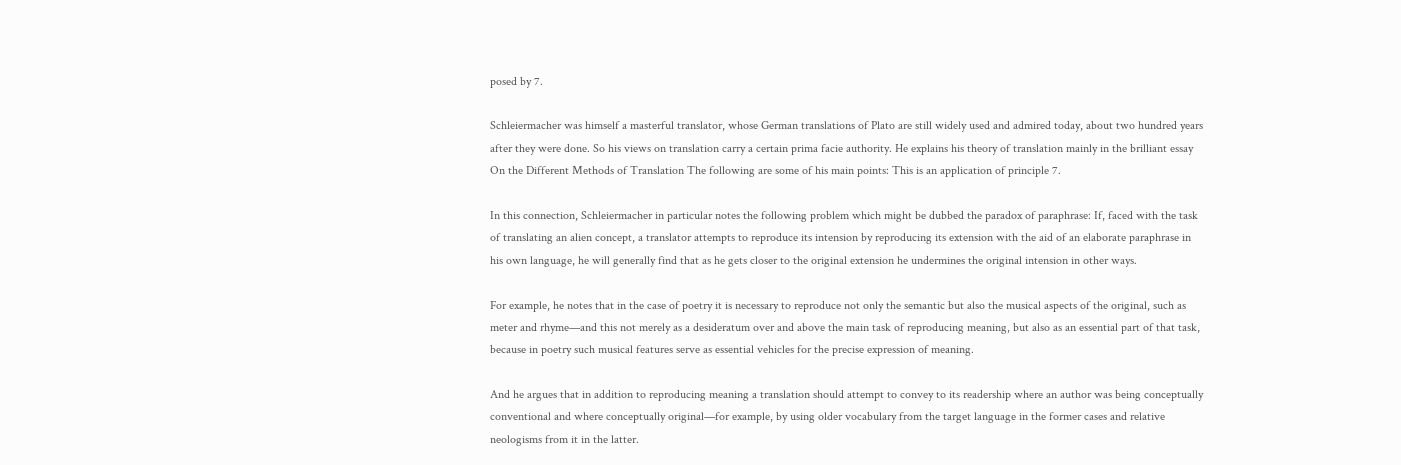posed by 7.

Schleiermacher was himself a masterful translator, whose German translations of Plato are still widely used and admired today, about two hundred years after they were done. So his views on translation carry a certain prima facie authority. He explains his theory of translation mainly in the brilliant essay On the Different Methods of Translation The following are some of his main points: This is an application of principle 7.

In this connection, Schleiermacher in particular notes the following problem which might be dubbed the paradox of paraphrase: If, faced with the task of translating an alien concept, a translator attempts to reproduce its intension by reproducing its extension with the aid of an elaborate paraphrase in his own language, he will generally find that as he gets closer to the original extension he undermines the original intension in other ways.

For example, he notes that in the case of poetry it is necessary to reproduce not only the semantic but also the musical aspects of the original, such as meter and rhyme—and this not merely as a desideratum over and above the main task of reproducing meaning, but also as an essential part of that task, because in poetry such musical features serve as essential vehicles for the precise expression of meaning.

And he argues that in addition to reproducing meaning a translation should attempt to convey to its readership where an author was being conceptually conventional and where conceptually original—for example, by using older vocabulary from the target language in the former cases and relative neologisms from it in the latter.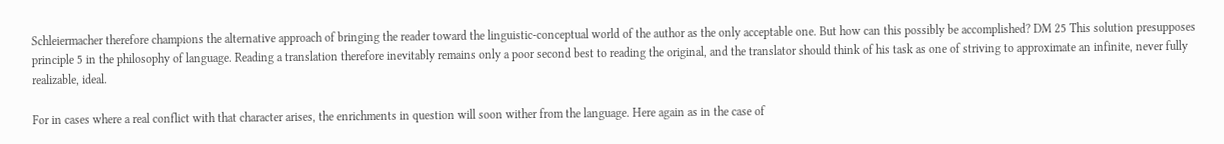Schleiermacher therefore champions the alternative approach of bringing the reader toward the linguistic-conceptual world of the author as the only acceptable one. But how can this possibly be accomplished? DM 25 This solution presupposes principle 5 in the philosophy of language. Reading a translation therefore inevitably remains only a poor second best to reading the original, and the translator should think of his task as one of striving to approximate an infinite, never fully realizable, ideal.

For in cases where a real conflict with that character arises, the enrichments in question will soon wither from the language. Here again as in the case of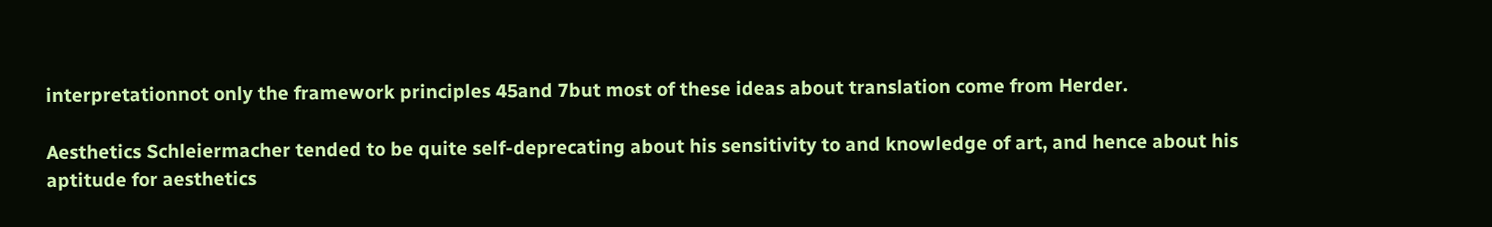interpretationnot only the framework principles 45and 7but most of these ideas about translation come from Herder.

Aesthetics Schleiermacher tended to be quite self-deprecating about his sensitivity to and knowledge of art, and hence about his aptitude for aesthetics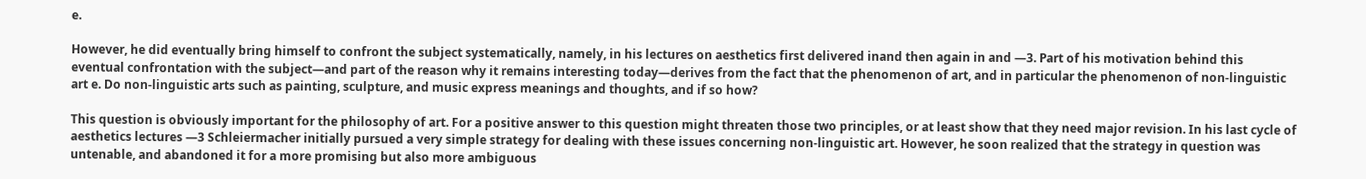e.

However, he did eventually bring himself to confront the subject systematically, namely, in his lectures on aesthetics first delivered inand then again in and —3. Part of his motivation behind this eventual confrontation with the subject—and part of the reason why it remains interesting today—derives from the fact that the phenomenon of art, and in particular the phenomenon of non-linguistic art e. Do non-linguistic arts such as painting, sculpture, and music express meanings and thoughts, and if so how?

This question is obviously important for the philosophy of art. For a positive answer to this question might threaten those two principles, or at least show that they need major revision. In his last cycle of aesthetics lectures —3 Schleiermacher initially pursued a very simple strategy for dealing with these issues concerning non-linguistic art. However, he soon realized that the strategy in question was untenable, and abandoned it for a more promising but also more ambiguous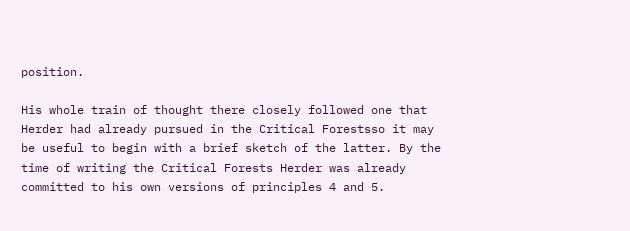position.

His whole train of thought there closely followed one that Herder had already pursued in the Critical Forestsso it may be useful to begin with a brief sketch of the latter. By the time of writing the Critical Forests Herder was already committed to his own versions of principles 4 and 5.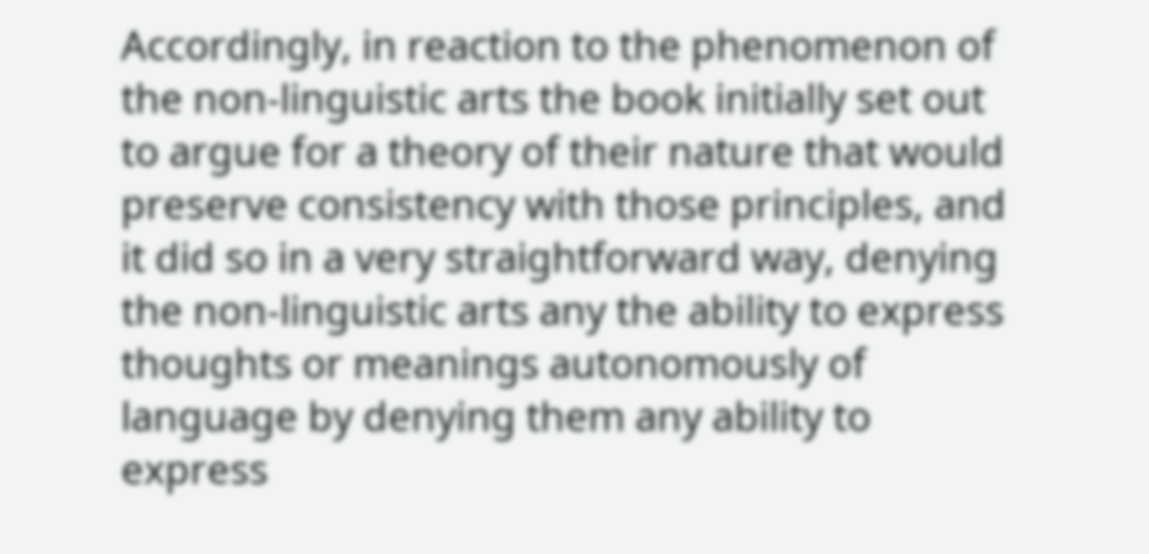Accordingly, in reaction to the phenomenon of the non-linguistic arts the book initially set out to argue for a theory of their nature that would preserve consistency with those principles, and it did so in a very straightforward way, denying the non-linguistic arts any the ability to express thoughts or meanings autonomously of language by denying them any ability to express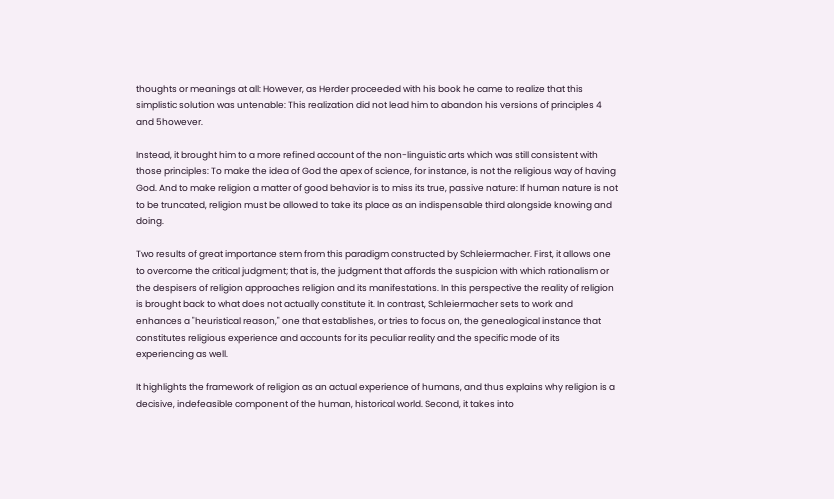thoughts or meanings at all: However, as Herder proceeded with his book he came to realize that this simplistic solution was untenable: This realization did not lead him to abandon his versions of principles 4 and 5however.

Instead, it brought him to a more refined account of the non-linguistic arts which was still consistent with those principles: To make the idea of God the apex of science, for instance, is not the religious way of having God. And to make religion a matter of good behavior is to miss its true, passive nature: If human nature is not to be truncated, religion must be allowed to take its place as an indispensable third alongside knowing and doing.

Two results of great importance stem from this paradigm constructed by Schleiermacher. First, it allows one to overcome the critical judgment; that is, the judgment that affords the suspicion with which rationalism or the despisers of religion approaches religion and its manifestations. In this perspective the reality of religion is brought back to what does not actually constitute it. In contrast, Schleiermacher sets to work and enhances a "heuristical reason," one that establishes, or tries to focus on, the genealogical instance that constitutes religious experience and accounts for its peculiar reality and the specific mode of its experiencing as well.

It highlights the framework of religion as an actual experience of humans, and thus explains why religion is a decisive, indefeasible component of the human, historical world. Second, it takes into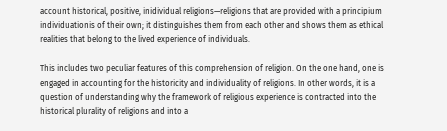account historical, positive, inidividual religions—religions that are provided with a principium individuationis of their own; it distinguishes them from each other and shows them as ethical realities that belong to the lived experience of individuals.

This includes two peculiar features of this comprehension of religion. On the one hand, one is engaged in accounting for the historicity and individuality of religions. In other words, it is a question of understanding why the framework of religious experience is contracted into the historical plurality of religions and into a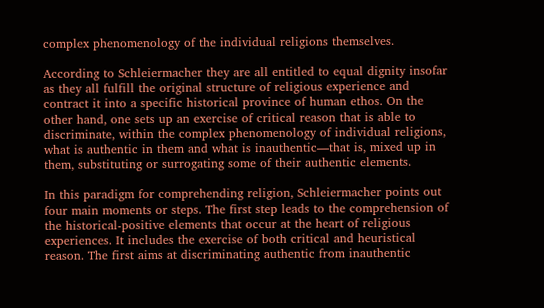complex phenomenology of the individual religions themselves.

According to Schleiermacher they are all entitled to equal dignity insofar as they all fulfill the original structure of religious experience and contract it into a specific historical province of human ethos. On the other hand, one sets up an exercise of critical reason that is able to discriminate, within the complex phenomenology of individual religions, what is authentic in them and what is inauthentic—that is, mixed up in them, substituting or surrogating some of their authentic elements.

In this paradigm for comprehending religion, Schleiermacher points out four main moments or steps. The first step leads to the comprehension of the historical-positive elements that occur at the heart of religious experiences. It includes the exercise of both critical and heuristical reason. The first aims at discriminating authentic from inauthentic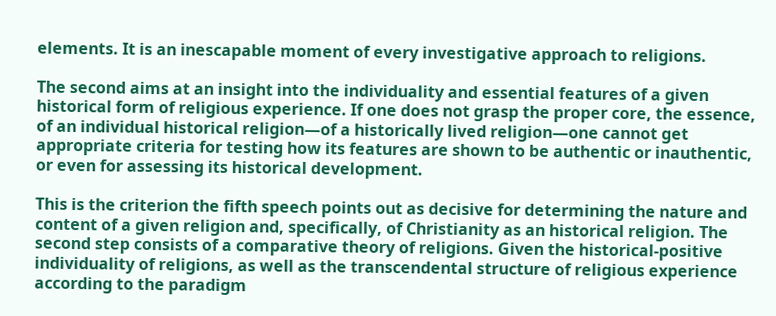elements. It is an inescapable moment of every investigative approach to religions.

The second aims at an insight into the individuality and essential features of a given historical form of religious experience. If one does not grasp the proper core, the essence, of an individual historical religion—of a historically lived religion—one cannot get appropriate criteria for testing how its features are shown to be authentic or inauthentic, or even for assessing its historical development.

This is the criterion the fifth speech points out as decisive for determining the nature and content of a given religion and, specifically, of Christianity as an historical religion. The second step consists of a comparative theory of religions. Given the historical-positive individuality of religions, as well as the transcendental structure of religious experience according to the paradigm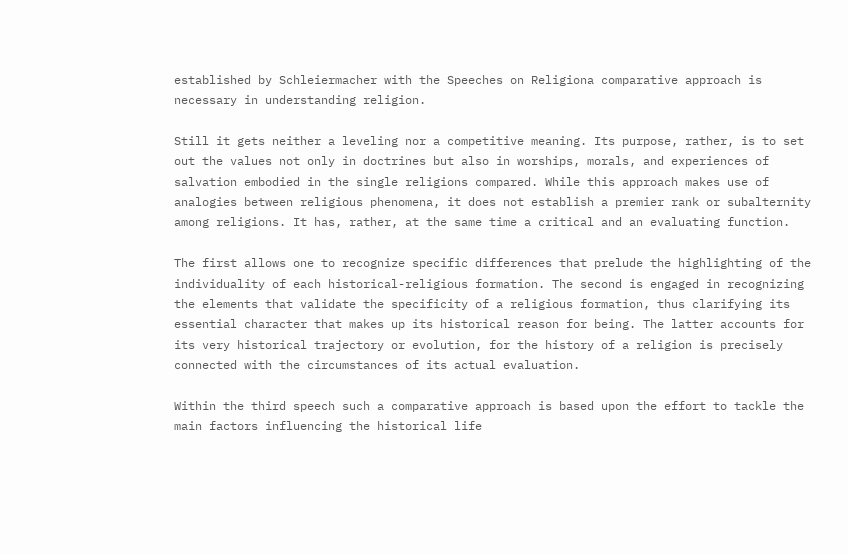established by Schleiermacher with the Speeches on Religiona comparative approach is necessary in understanding religion.

Still it gets neither a leveling nor a competitive meaning. Its purpose, rather, is to set out the values not only in doctrines but also in worships, morals, and experiences of salvation embodied in the single religions compared. While this approach makes use of analogies between religious phenomena, it does not establish a premier rank or subalternity among religions. It has, rather, at the same time a critical and an evaluating function.

The first allows one to recognize specific differences that prelude the highlighting of the individuality of each historical-religious formation. The second is engaged in recognizing the elements that validate the specificity of a religious formation, thus clarifying its essential character that makes up its historical reason for being. The latter accounts for its very historical trajectory or evolution, for the history of a religion is precisely connected with the circumstances of its actual evaluation.

Within the third speech such a comparative approach is based upon the effort to tackle the main factors influencing the historical life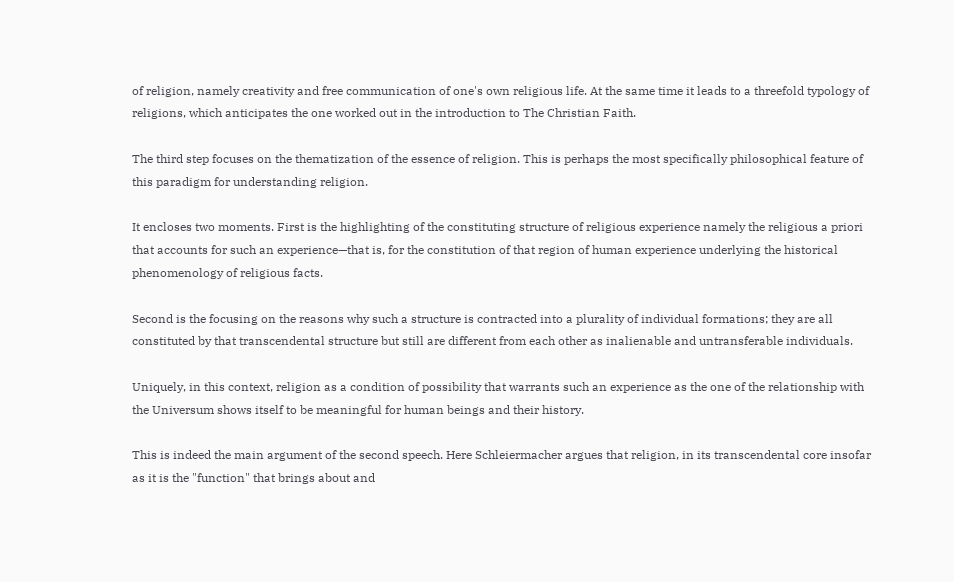of religion, namely creativity and free communication of one's own religious life. At the same time it leads to a threefold typology of religions, which anticipates the one worked out in the introduction to The Christian Faith.

The third step focuses on the thematization of the essence of religion. This is perhaps the most specifically philosophical feature of this paradigm for understanding religion.

It encloses two moments. First is the highlighting of the constituting structure of religious experience namely the religious a priori that accounts for such an experience—that is, for the constitution of that region of human experience underlying the historical phenomenology of religious facts.

Second is the focusing on the reasons why such a structure is contracted into a plurality of individual formations; they are all constituted by that transcendental structure but still are different from each other as inalienable and untransferable individuals.

Uniquely, in this context, religion as a condition of possibility that warrants such an experience as the one of the relationship with the Universum shows itself to be meaningful for human beings and their history.

This is indeed the main argument of the second speech. Here Schleiermacher argues that religion, in its transcendental core insofar as it is the "function" that brings about and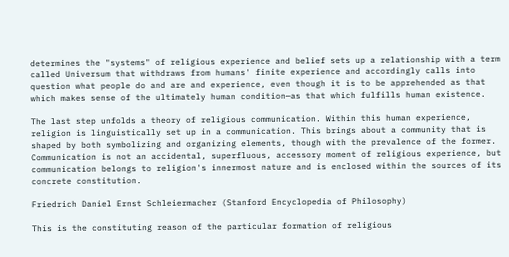determines the "systems" of religious experience and belief sets up a relationship with a term called Universum that withdraws from humans' finite experience and accordingly calls into question what people do and are and experience, even though it is to be apprehended as that which makes sense of the ultimately human condition—as that which fulfills human existence.

The last step unfolds a theory of religious communication. Within this human experience, religion is linguistically set up in a communication. This brings about a community that is shaped by both symbolizing and organizing elements, though with the prevalence of the former. Communication is not an accidental, superfluous, accessory moment of religious experience, but communication belongs to religion's innermost nature and is enclosed within the sources of its concrete constitution.

Friedrich Daniel Ernst Schleiermacher (Stanford Encyclopedia of Philosophy)

This is the constituting reason of the particular formation of religious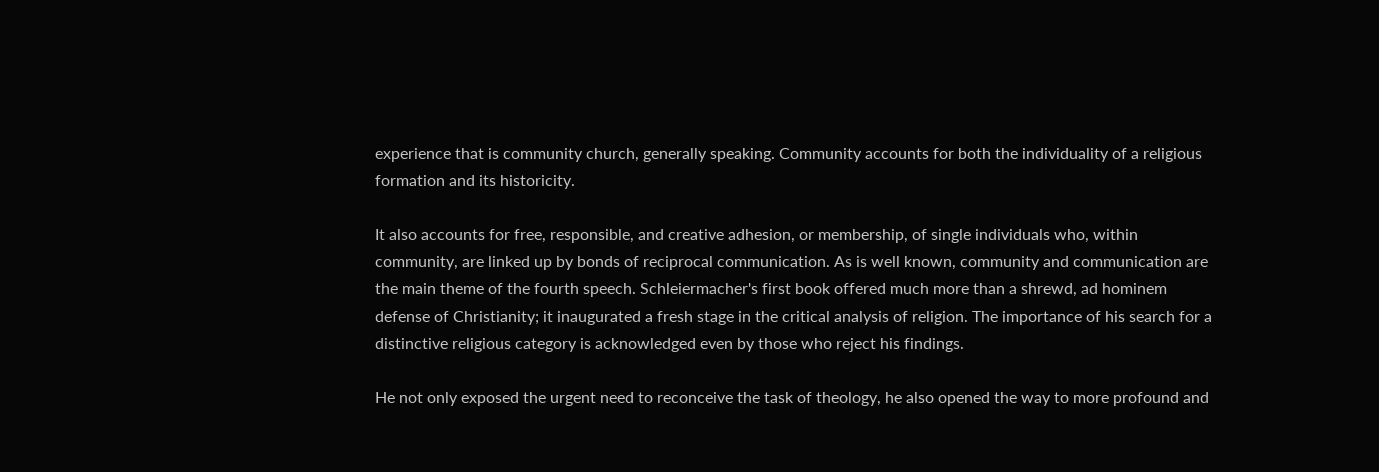experience that is community church, generally speaking. Community accounts for both the individuality of a religious formation and its historicity.

It also accounts for free, responsible, and creative adhesion, or membership, of single individuals who, within community, are linked up by bonds of reciprocal communication. As is well known, community and communication are the main theme of the fourth speech. Schleiermacher's first book offered much more than a shrewd, ad hominem defense of Christianity; it inaugurated a fresh stage in the critical analysis of religion. The importance of his search for a distinctive religious category is acknowledged even by those who reject his findings.

He not only exposed the urgent need to reconceive the task of theology, he also opened the way to more profound and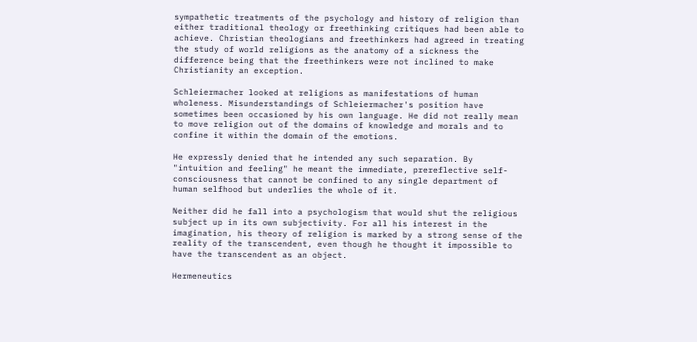sympathetic treatments of the psychology and history of religion than either traditional theology or freethinking critiques had been able to achieve. Christian theologians and freethinkers had agreed in treating the study of world religions as the anatomy of a sickness the difference being that the freethinkers were not inclined to make Christianity an exception.

Schleiermacher looked at religions as manifestations of human wholeness. Misunderstandings of Schleiermacher's position have sometimes been occasioned by his own language. He did not really mean to move religion out of the domains of knowledge and morals and to confine it within the domain of the emotions.

He expressly denied that he intended any such separation. By "intuition and feeling" he meant the immediate, prereflective self-consciousness that cannot be confined to any single department of human selfhood but underlies the whole of it.

Neither did he fall into a psychologism that would shut the religious subject up in its own subjectivity. For all his interest in the imagination, his theory of religion is marked by a strong sense of the reality of the transcendent, even though he thought it impossible to have the transcendent as an object.

Hermeneutics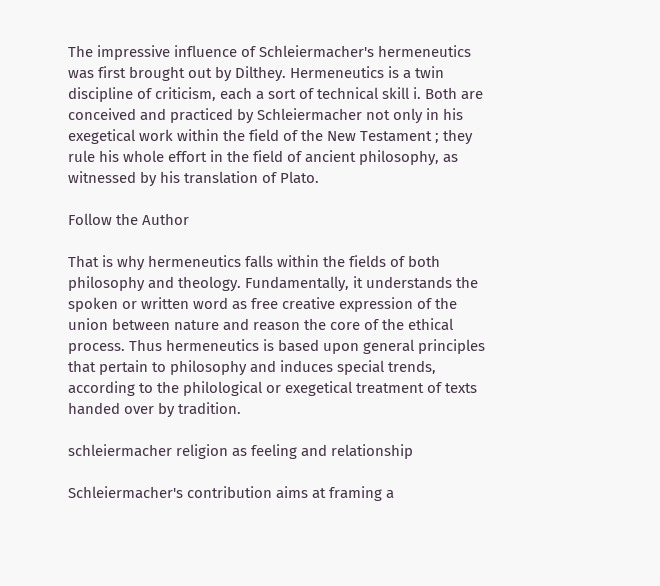The impressive influence of Schleiermacher's hermeneutics was first brought out by Dilthey. Hermeneutics is a twin discipline of criticism, each a sort of technical skill i. Both are conceived and practiced by Schleiermacher not only in his exegetical work within the field of the New Testament ; they rule his whole effort in the field of ancient philosophy, as witnessed by his translation of Plato.

Follow the Author

That is why hermeneutics falls within the fields of both philosophy and theology. Fundamentally, it understands the spoken or written word as free creative expression of the union between nature and reason the core of the ethical process. Thus hermeneutics is based upon general principles that pertain to philosophy and induces special trends, according to the philological or exegetical treatment of texts handed over by tradition.

schleiermacher religion as feeling and relationship

Schleiermacher's contribution aims at framing a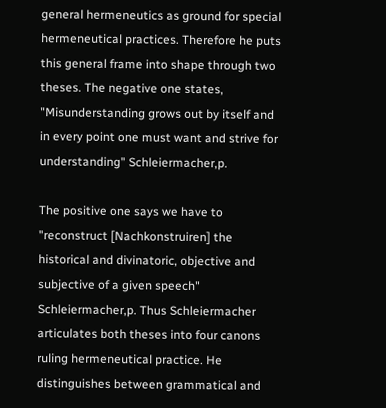general hermeneutics as ground for special hermeneutical practices. Therefore he puts this general frame into shape through two theses. The negative one states, "Misunderstanding grows out by itself and in every point one must want and strive for understanding" Schleiermacher,p.

The positive one says we have to "reconstruct [Nachkonstruiren] the historical and divinatoric, objective and subjective of a given speech" Schleiermacher,p. Thus Schleiermacher articulates both theses into four canons ruling hermeneutical practice. He distinguishes between grammatical and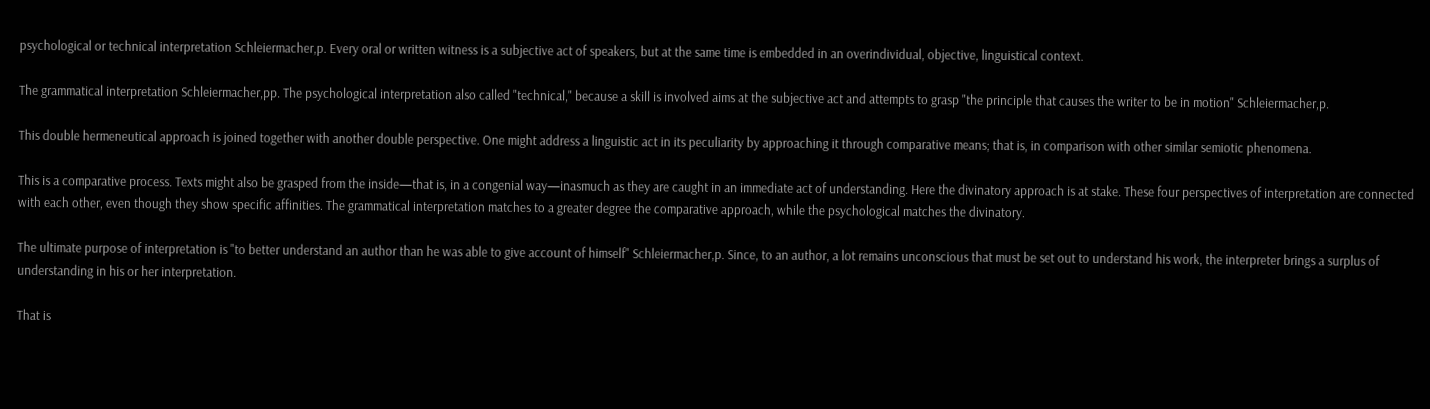psychological or technical interpretation Schleiermacher,p. Every oral or written witness is a subjective act of speakers, but at the same time is embedded in an overindividual, objective, linguistical context.

The grammatical interpretation Schleiermacher,pp. The psychological interpretation also called "technical," because a skill is involved aims at the subjective act and attempts to grasp "the principle that causes the writer to be in motion" Schleiermacher,p.

This double hermeneutical approach is joined together with another double perspective. One might address a linguistic act in its peculiarity by approaching it through comparative means; that is, in comparison with other similar semiotic phenomena.

This is a comparative process. Texts might also be grasped from the inside—that is, in a congenial way—inasmuch as they are caught in an immediate act of understanding. Here the divinatory approach is at stake. These four perspectives of interpretation are connected with each other, even though they show specific affinities. The grammatical interpretation matches to a greater degree the comparative approach, while the psychological matches the divinatory.

The ultimate purpose of interpretation is "to better understand an author than he was able to give account of himself" Schleiermacher,p. Since, to an author, a lot remains unconscious that must be set out to understand his work, the interpreter brings a surplus of understanding in his or her interpretation.

That is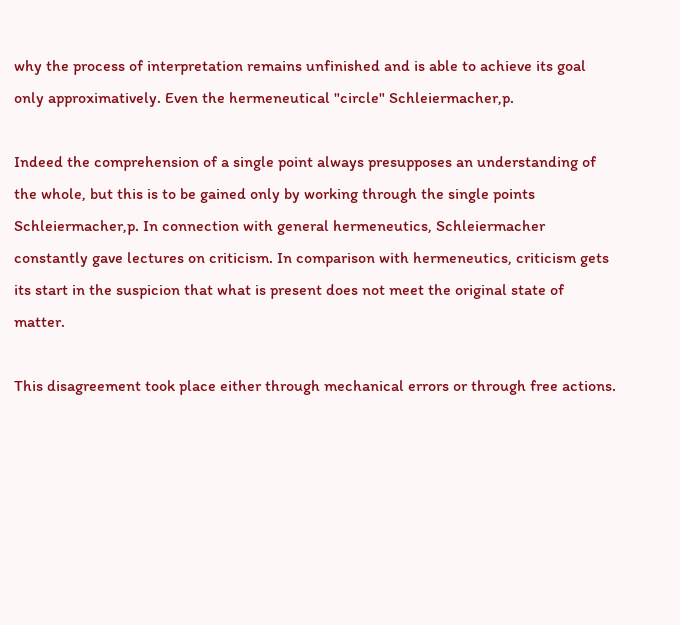why the process of interpretation remains unfinished and is able to achieve its goal only approximatively. Even the hermeneutical "circle" Schleiermacher,p.

Indeed the comprehension of a single point always presupposes an understanding of the whole, but this is to be gained only by working through the single points Schleiermacher,p. In connection with general hermeneutics, Schleiermacher constantly gave lectures on criticism. In comparison with hermeneutics, criticism gets its start in the suspicion that what is present does not meet the original state of matter.

This disagreement took place either through mechanical errors or through free actions.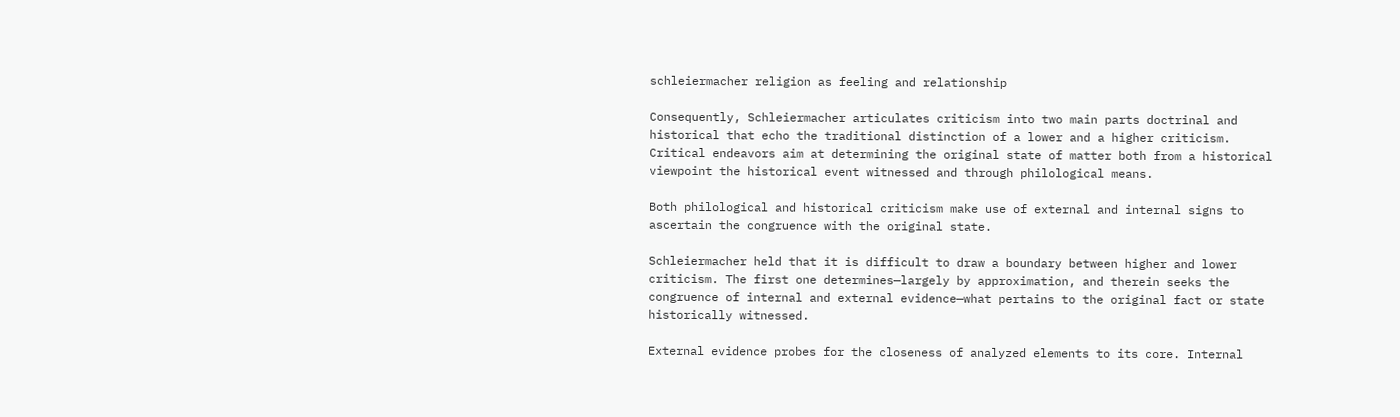schleiermacher religion as feeling and relationship

Consequently, Schleiermacher articulates criticism into two main parts doctrinal and historical that echo the traditional distinction of a lower and a higher criticism. Critical endeavors aim at determining the original state of matter both from a historical viewpoint the historical event witnessed and through philological means.

Both philological and historical criticism make use of external and internal signs to ascertain the congruence with the original state.

Schleiermacher held that it is difficult to draw a boundary between higher and lower criticism. The first one determines—largely by approximation, and therein seeks the congruence of internal and external evidence—what pertains to the original fact or state historically witnessed.

External evidence probes for the closeness of analyzed elements to its core. Internal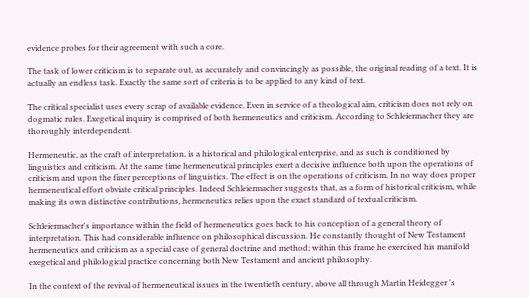evidence probes for their agreement with such a core.

The task of lower criticism is to separate out, as accurately and convincingly as possible, the original reading of a text. It is actually an endless task. Exactly the same sort of criteria is to be applied to any kind of text.

The critical specialist uses every scrap of available evidence. Even in service of a theological aim, criticism does not rely on dogmatic rules. Exegetical inquiry is comprised of both hermeneutics and criticism. According to Schleiermacher they are thoroughly interdependent.

Hermeneutic, as the craft of interpretation, is a historical and philological enterprise, and as such is conditioned by linguistics and criticism. At the same time hermeneutical principles exert a decisive influence both upon the operations of criticism and upon the finer perceptions of linguistics. The effect is on the operations of criticism. In no way does proper hermeneutical effort obviate critical principles. Indeed Schleiermacher suggests that, as a form of historical criticism, while making its own distinctive contributions, hermeneutics relies upon the exact standard of textual criticism.

Schleiermacher's importance within the field of hermeneutics goes back to his conception of a general theory of interpretation. This had considerable influence on philosophical discussion. He constantly thought of New Testament hermeneutics and criticism as a special case of general doctrine and method; within this frame he exercised his manifold exegetical and philological practice concerning both New Testament and ancient philosophy.

In the context of the revival of hermeneutical issues in the twentieth century, above all through Martin Heidegger 's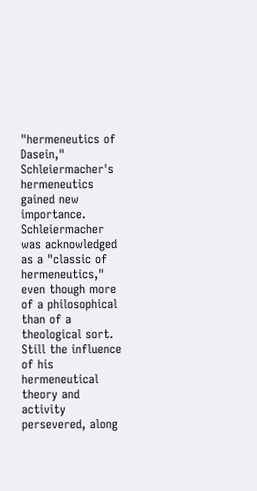"hermeneutics of Dasein," Schleiermacher's hermeneutics gained new importance. Schleiermacher was acknowledged as a "classic of hermeneutics," even though more of a philosophical than of a theological sort. Still the influence of his hermeneutical theory and activity persevered, along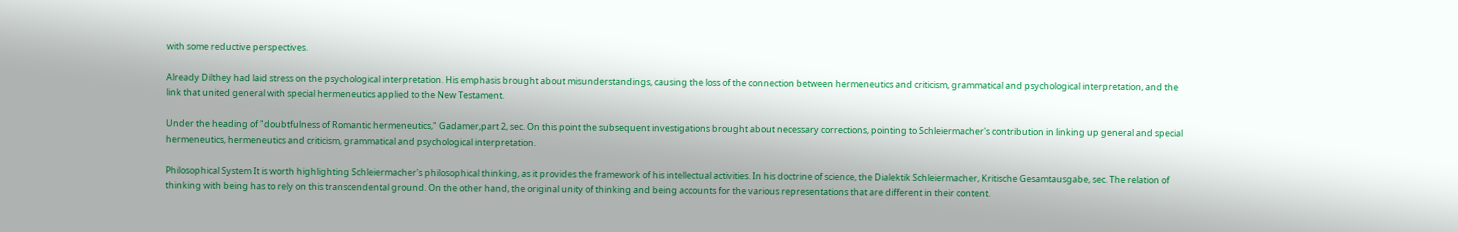with some reductive perspectives.

Already Dilthey had laid stress on the psychological interpretation. His emphasis brought about misunderstandings, causing the loss of the connection between hermeneutics and criticism, grammatical and psychological interpretation, and the link that united general with special hermeneutics applied to the New Testament.

Under the heading of "doubtfulness of Romantic hermeneutics," Gadamer,part 2, sec. On this point the subsequent investigations brought about necessary corrections, pointing to Schleiermacher's contribution in linking up general and special hermeneutics, hermeneutics and criticism, grammatical and psychological interpretation.

Philosophical System It is worth highlighting Schleiermacher's philosophical thinking, as it provides the framework of his intellectual activities. In his doctrine of science, the Dialektik Schleiermacher, Kritische Gesamtausgabe, sec. The relation of thinking with being has to rely on this transcendental ground. On the other hand, the original unity of thinking and being accounts for the various representations that are different in their content.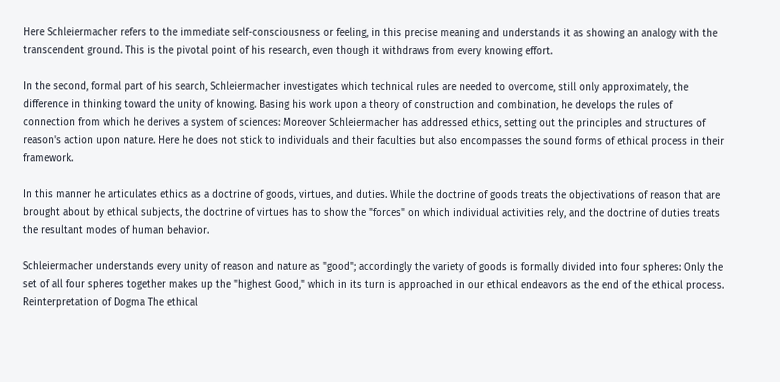Here Schleiermacher refers to the immediate self-consciousness or feeling, in this precise meaning and understands it as showing an analogy with the transcendent ground. This is the pivotal point of his research, even though it withdraws from every knowing effort.

In the second, formal part of his search, Schleiermacher investigates which technical rules are needed to overcome, still only approximately, the difference in thinking toward the unity of knowing. Basing his work upon a theory of construction and combination, he develops the rules of connection from which he derives a system of sciences: Moreover Schleiermacher has addressed ethics, setting out the principles and structures of reason's action upon nature. Here he does not stick to individuals and their faculties but also encompasses the sound forms of ethical process in their framework.

In this manner he articulates ethics as a doctrine of goods, virtues, and duties. While the doctrine of goods treats the objectivations of reason that are brought about by ethical subjects, the doctrine of virtues has to show the "forces" on which individual activities rely, and the doctrine of duties treats the resultant modes of human behavior.

Schleiermacher understands every unity of reason and nature as "good"; accordingly the variety of goods is formally divided into four spheres: Only the set of all four spheres together makes up the "highest Good," which in its turn is approached in our ethical endeavors as the end of the ethical process. Reinterpretation of Dogma The ethical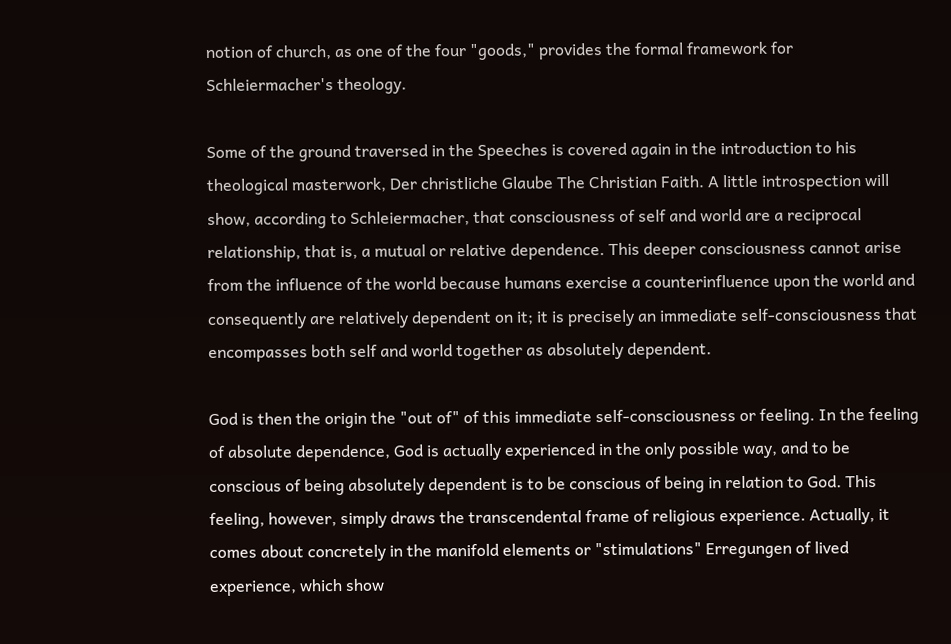notion of church, as one of the four "goods," provides the formal framework for Schleiermacher's theology.

Some of the ground traversed in the Speeches is covered again in the introduction to his theological masterwork, Der christliche Glaube The Christian Faith. A little introspection will show, according to Schleiermacher, that consciousness of self and world are a reciprocal relationship, that is, a mutual or relative dependence. This deeper consciousness cannot arise from the influence of the world because humans exercise a counterinfluence upon the world and consequently are relatively dependent on it; it is precisely an immediate self-consciousness that encompasses both self and world together as absolutely dependent.

God is then the origin the "out of" of this immediate self-consciousness or feeling. In the feeling of absolute dependence, God is actually experienced in the only possible way, and to be conscious of being absolutely dependent is to be conscious of being in relation to God. This feeling, however, simply draws the transcendental frame of religious experience. Actually, it comes about concretely in the manifold elements or "stimulations" Erregungen of lived experience, which show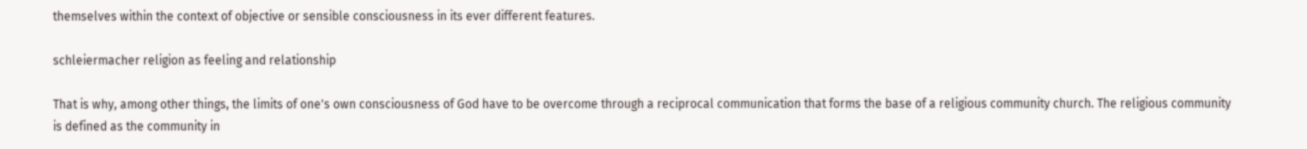themselves within the context of objective or sensible consciousness in its ever different features.

schleiermacher religion as feeling and relationship

That is why, among other things, the limits of one's own consciousness of God have to be overcome through a reciprocal communication that forms the base of a religious community church. The religious community is defined as the community in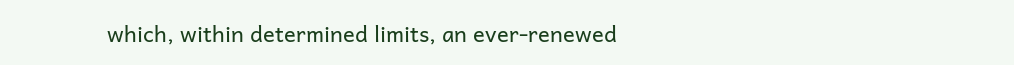which, within determined limits, an ever-renewed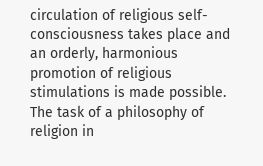circulation of religious self-consciousness takes place and an orderly, harmonious promotion of religious stimulations is made possible. The task of a philosophy of religion in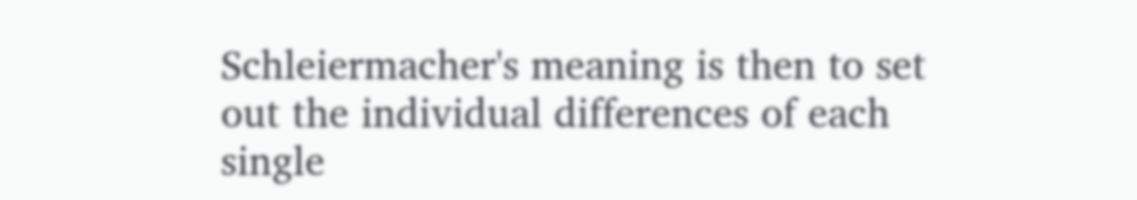Schleiermacher's meaning is then to set out the individual differences of each single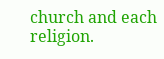church and each religion.